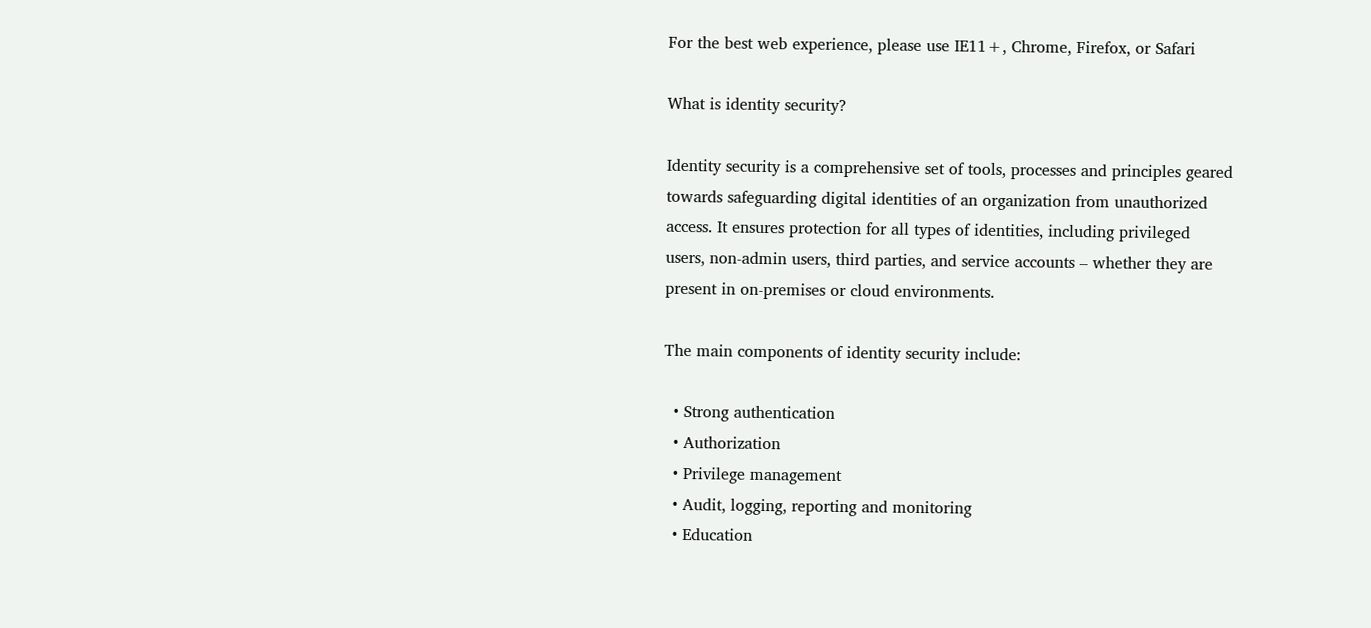For the best web experience, please use IE11+, Chrome, Firefox, or Safari

What is identity security?

Identity security is a comprehensive set of tools, processes and principles geared towards safeguarding digital identities of an organization from unauthorized access. It ensures protection for all types of identities, including privileged users, non-admin users, third parties, and service accounts – whether they are present in on-premises or cloud environments.

The main components of identity security include:

  • Strong authentication
  • Authorization
  • Privilege management
  • Audit, logging, reporting and monitoring
  • Education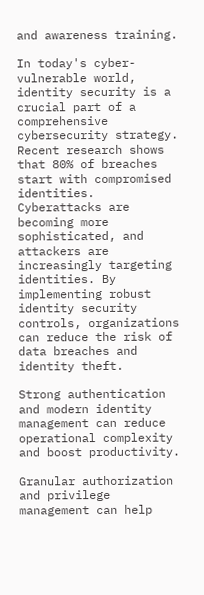and awareness training.

In today's cyber-vulnerable world, identity security is a crucial part of a comprehensive cybersecurity strategy. Recent research shows that 80% of breaches start with compromised identities. Cyberattacks are becoming more sophisticated, and attackers are increasingly targeting identities. By implementing robust identity security controls, organizations can reduce the risk of data breaches and identity theft.

Strong authentication and modern identity management can reduce operational complexity and boost productivity.

Granular authorization and privilege management can help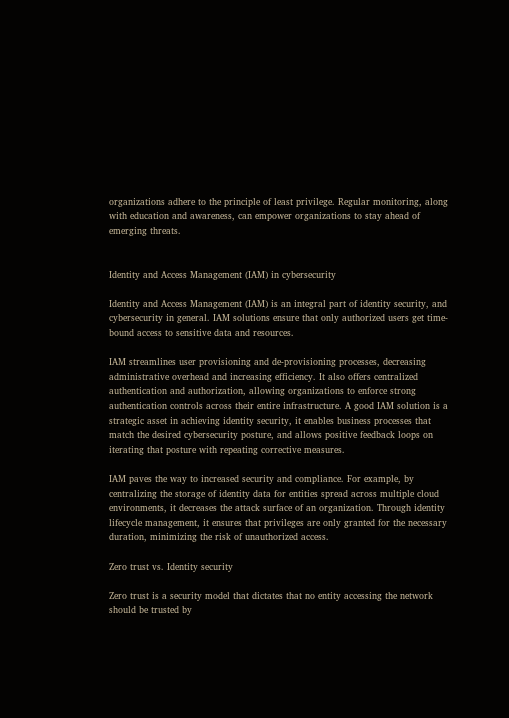organizations adhere to the principle of least privilege. Regular monitoring, along with education and awareness, can empower organizations to stay ahead of emerging threats.


Identity and Access Management (IAM) in cybersecurity

Identity and Access Management (IAM) is an integral part of identity security, and cybersecurity in general. IAM solutions ensure that only authorized users get time-bound access to sensitive data and resources.

IAM streamlines user provisioning and de-provisioning processes, decreasing administrative overhead and increasing efficiency. It also offers centralized authentication and authorization, allowing organizations to enforce strong authentication controls across their entire infrastructure. A good IAM solution is a strategic asset in achieving identity security, it enables business processes that match the desired cybersecurity posture, and allows positive feedback loops on iterating that posture with repeating corrective measures.

IAM paves the way to increased security and compliance. For example, by centralizing the storage of identity data for entities spread across multiple cloud environments, it decreases the attack surface of an organization. Through identity lifecycle management, it ensures that privileges are only granted for the necessary duration, minimizing the risk of unauthorized access.

Zero trust vs. Identity security

Zero trust is a security model that dictates that no entity accessing the network should be trusted by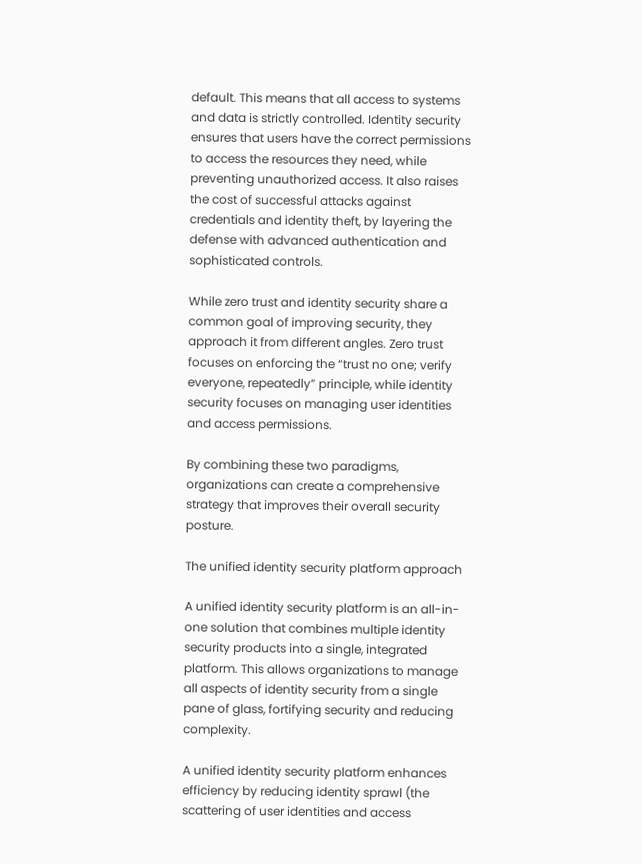default. This means that all access to systems and data is strictly controlled. Identity security ensures that users have the correct permissions to access the resources they need, while preventing unauthorized access. It also raises the cost of successful attacks against credentials and identity theft, by layering the defense with advanced authentication and sophisticated controls.

While zero trust and identity security share a common goal of improving security, they approach it from different angles. Zero trust focuses on enforcing the “trust no one; verify everyone, repeatedly” principle, while identity security focuses on managing user identities and access permissions.

By combining these two paradigms, organizations can create a comprehensive strategy that improves their overall security posture.

The unified identity security platform approach

A unified identity security platform is an all-in-one solution that combines multiple identity security products into a single, integrated platform. This allows organizations to manage all aspects of identity security from a single pane of glass, fortifying security and reducing complexity.

A unified identity security platform enhances efficiency by reducing identity sprawl (the scattering of user identities and access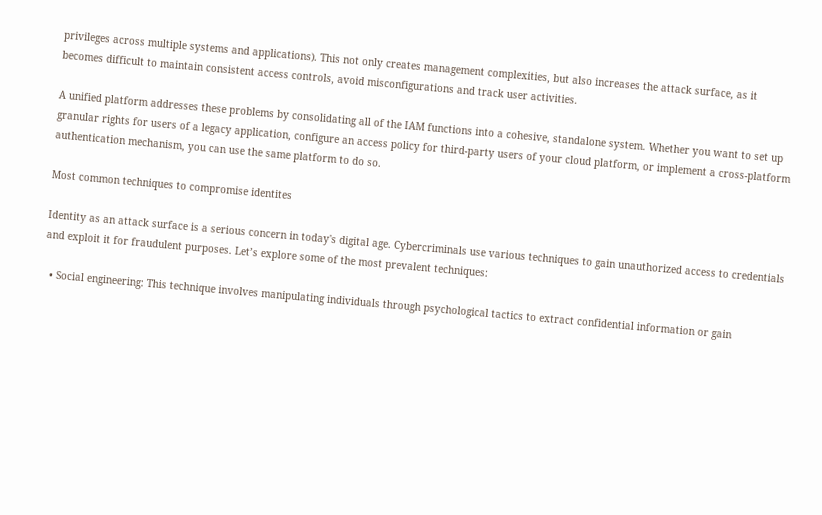privileges across multiple systems and applications). This not only creates management complexities, but also increases the attack surface, as it becomes difficult to maintain consistent access controls, avoid misconfigurations and track user activities.

A unified platform addresses these problems by consolidating all of the IAM functions into a cohesive, standalone system. Whether you want to set up granular rights for users of a legacy application, configure an access policy for third-party users of your cloud platform, or implement a cross-platform authentication mechanism, you can use the same platform to do so.

Most common techniques to compromise identites

Identity as an attack surface is a serious concern in today's digital age. Cybercriminals use various techniques to gain unauthorized access to credentials and exploit it for fraudulent purposes. Let’s explore some of the most prevalent techniques:

  • Social engineering: This technique involves manipulating individuals through psychological tactics to extract confidential information or gain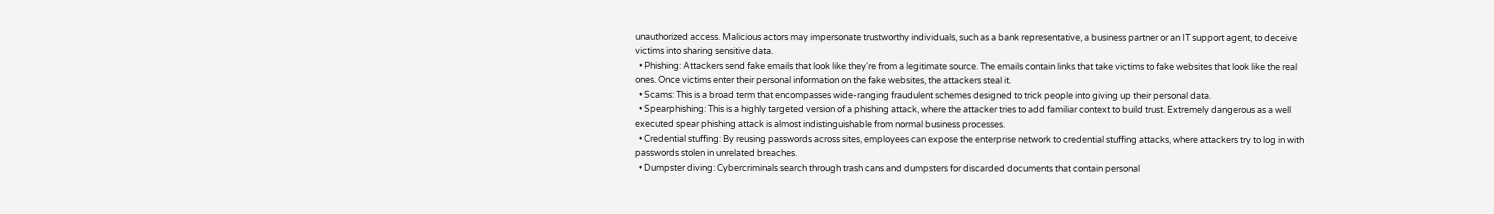unauthorized access. Malicious actors may impersonate trustworthy individuals, such as a bank representative, a business partner or an IT support agent, to deceive victims into sharing sensitive data.
  • Phishing: Attackers send fake emails that look like they're from a legitimate source. The emails contain links that take victims to fake websites that look like the real ones. Once victims enter their personal information on the fake websites, the attackers steal it.
  • Scams: This is a broad term that encompasses wide-ranging fraudulent schemes designed to trick people into giving up their personal data.
  • Spearphishing: This is a highly targeted version of a phishing attack, where the attacker tries to add familiar context to build trust. Extremely dangerous as a well executed spear phishing attack is almost indistinguishable from normal business processes.
  • Credential stuffing: By reusing passwords across sites, employees can expose the enterprise network to credential stuffing attacks, where attackers try to log in with passwords stolen in unrelated breaches.
  • Dumpster diving: Cybercriminals search through trash cans and dumpsters for discarded documents that contain personal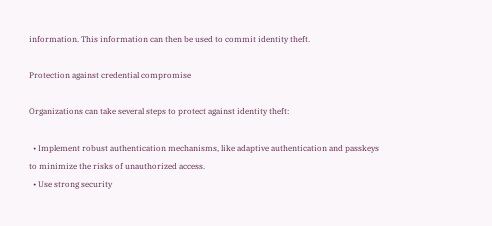information. This information can then be used to commit identity theft.

Protection against credential compromise

Organizations can take several steps to protect against identity theft:

  • Implement robust authentication mechanisms, like adaptive authentication and passkeys to minimize the risks of unauthorized access.
  • Use strong security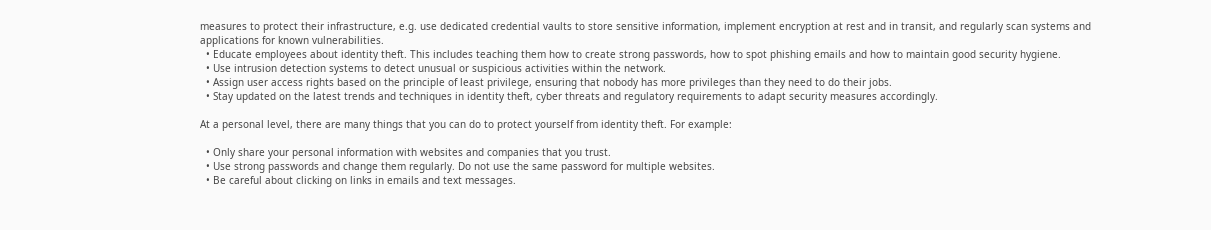measures to protect their infrastructure, e.g. use dedicated credential vaults to store sensitive information, implement encryption at rest and in transit, and regularly scan systems and applications for known vulnerabilities.
  • Educate employees about identity theft. This includes teaching them how to create strong passwords, how to spot phishing emails and how to maintain good security hygiene.
  • Use intrusion detection systems to detect unusual or suspicious activities within the network.
  • Assign user access rights based on the principle of least privilege, ensuring that nobody has more privileges than they need to do their jobs.
  • Stay updated on the latest trends and techniques in identity theft, cyber threats and regulatory requirements to adapt security measures accordingly.

At a personal level, there are many things that you can do to protect yourself from identity theft. For example:

  • Only share your personal information with websites and companies that you trust.
  • Use strong passwords and change them regularly. Do not use the same password for multiple websites.
  • Be careful about clicking on links in emails and text messages.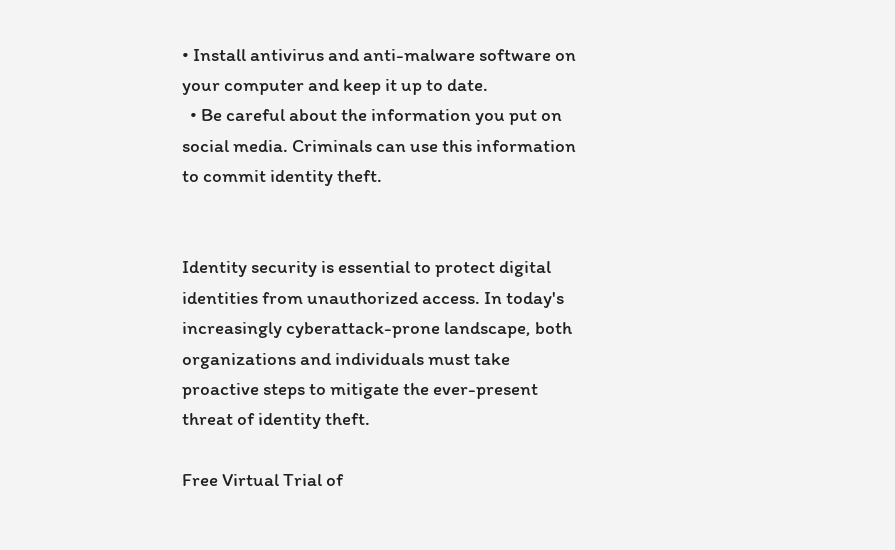• Install antivirus and anti-malware software on your computer and keep it up to date.
  • Be careful about the information you put on social media. Criminals can use this information to commit identity theft.


Identity security is essential to protect digital identities from unauthorized access. In today's increasingly cyberattack-prone landscape, both organizations and individuals must take proactive steps to mitigate the ever-present threat of identity theft.

Free Virtual Trial of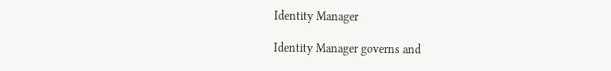Identity Manager

Identity Manager governs and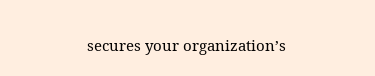secures your organization’s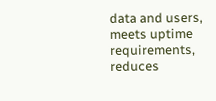data and users, meets uptime requirements, reduces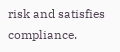risk and satisfies compliance.